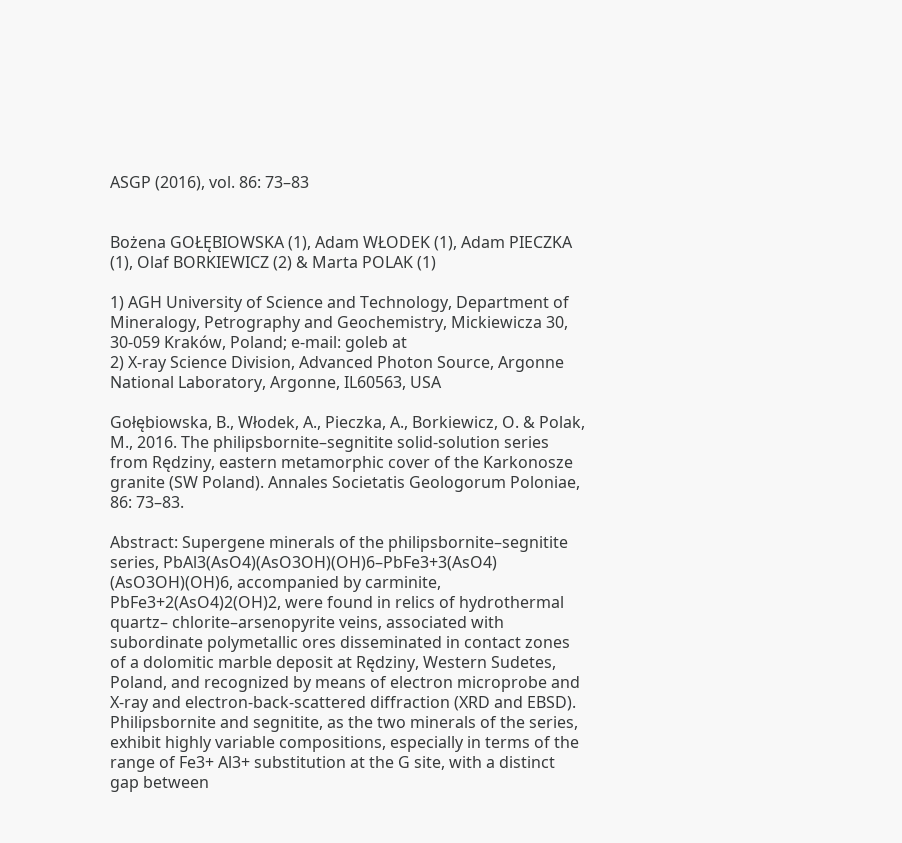ASGP (2016), vol. 86: 73–83


Bożena GOŁĘBIOWSKA (1), Adam WŁODEK (1), Adam PIECZKA (1), Olaf BORKIEWICZ (2) & Marta POLAK (1)

1) AGH University of Science and Technology, Department of Mineralogy, Petrography and Geochemistry, Mickiewicza 30, 30-059 Kraków, Poland; e-mail: goleb at
2) X-ray Science Division, Advanced Photon Source, Argonne National Laboratory, Argonne, IL60563, USA

Gołębiowska, B., Włodek, A., Pieczka, A., Borkiewicz, O. & Polak, M., 2016. The philipsbornite–segnitite solid-solution series from Rędziny, eastern metamorphic cover of the Karkonosze granite (SW Poland). Annales Societatis Geologorum Poloniae, 86: 73–83.

Abstract: Supergene minerals of the philipsbornite–segnitite series, PbAl3(AsO4)(AsO3OH)(OH)6–PbFe3+3(AsO4) (AsO3OH)(OH)6, accompanied by carminite, PbFe3+2(AsO4)2(OH)2, were found in relics of hydrothermal quartz– chlorite–arsenopyrite veins, associated with subordinate polymetallic ores disseminated in contact zones of a dolomitic marble deposit at Rędziny, Western Sudetes, Poland, and recognized by means of electron microprobe and X-ray and electron-back-scattered diffraction (XRD and EBSD). Philipsbornite and segnitite, as the two minerals of the series, exhibit highly variable compositions, especially in terms of the range of Fe3+ Al3+ substitution at the G site, with a distinct gap between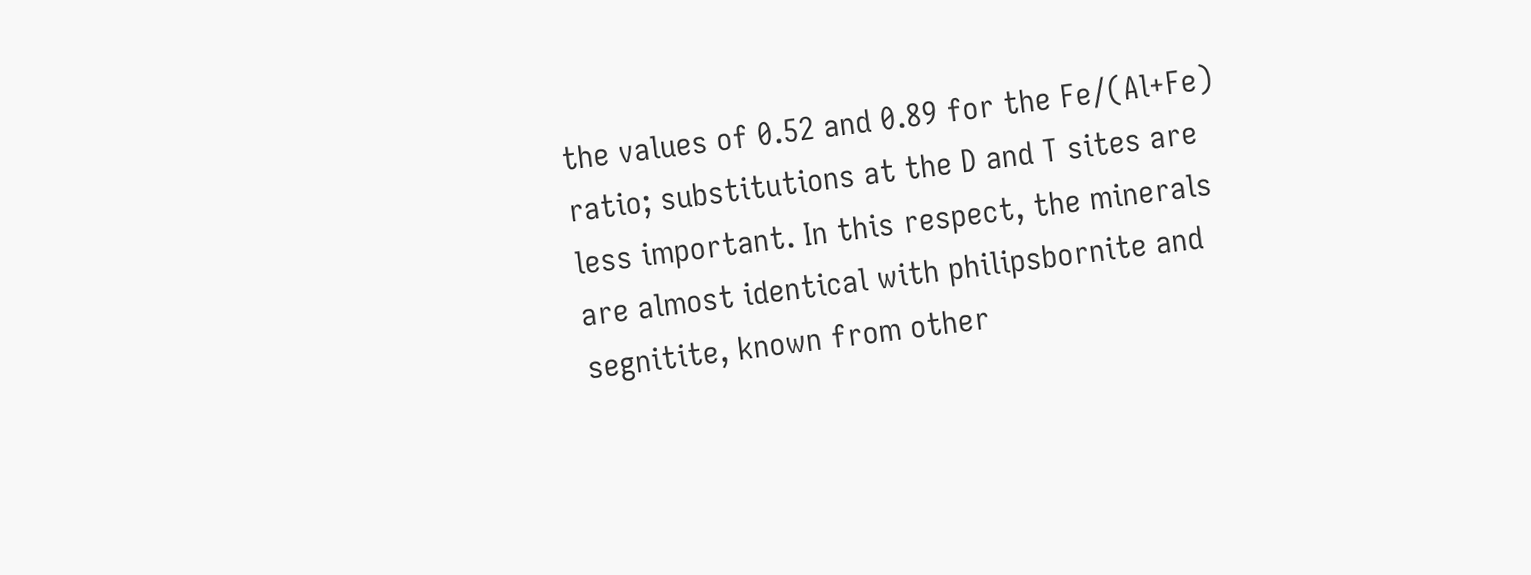the values of 0.52 and 0.89 for the Fe/(Al+Fe) ratio; substitutions at the D and T sites are less important. In this respect, the minerals are almost identical with philipsbornite and segnitite, known from other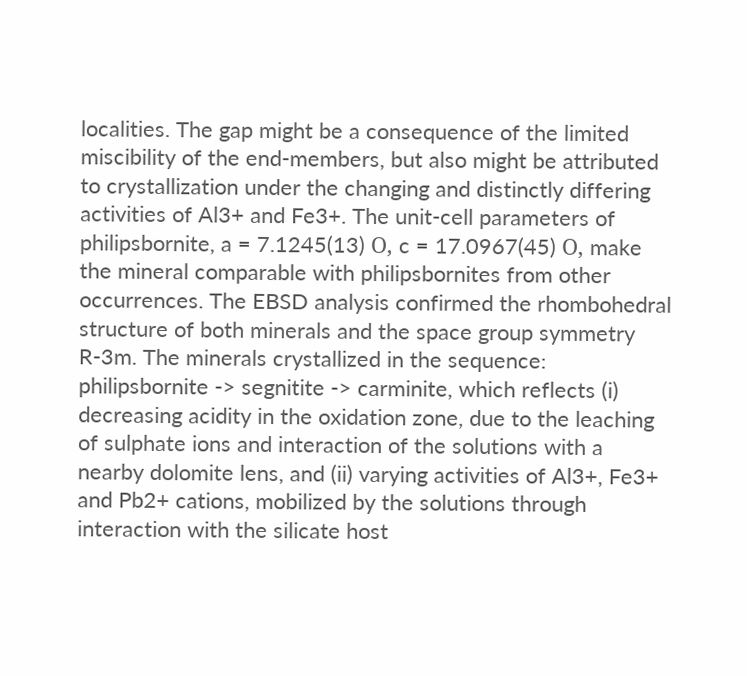localities. The gap might be a consequence of the limited miscibility of the end-members, but also might be attributed to crystallization under the changing and distinctly differing activities of Al3+ and Fe3+. The unit-cell parameters of philipsbornite, a = 7.1245(13) Ο, c = 17.0967(45) Ο, make the mineral comparable with philipsbornites from other occurrences. The EBSD analysis confirmed the rhombohedral structure of both minerals and the space group symmetry R-3m. The minerals crystallized in the sequence: philipsbornite -> segnitite -> carminite, which reflects (i) decreasing acidity in the oxidation zone, due to the leaching of sulphate ions and interaction of the solutions with a nearby dolomite lens, and (ii) varying activities of Al3+, Fe3+ and Pb2+ cations, mobilized by the solutions through interaction with the silicate host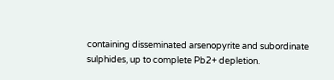containing disseminated arsenopyrite and subordinate sulphides, up to complete Pb2+ depletion.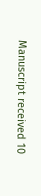Manuscript received 10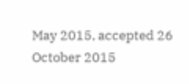May 2015, accepted 26 October 2015